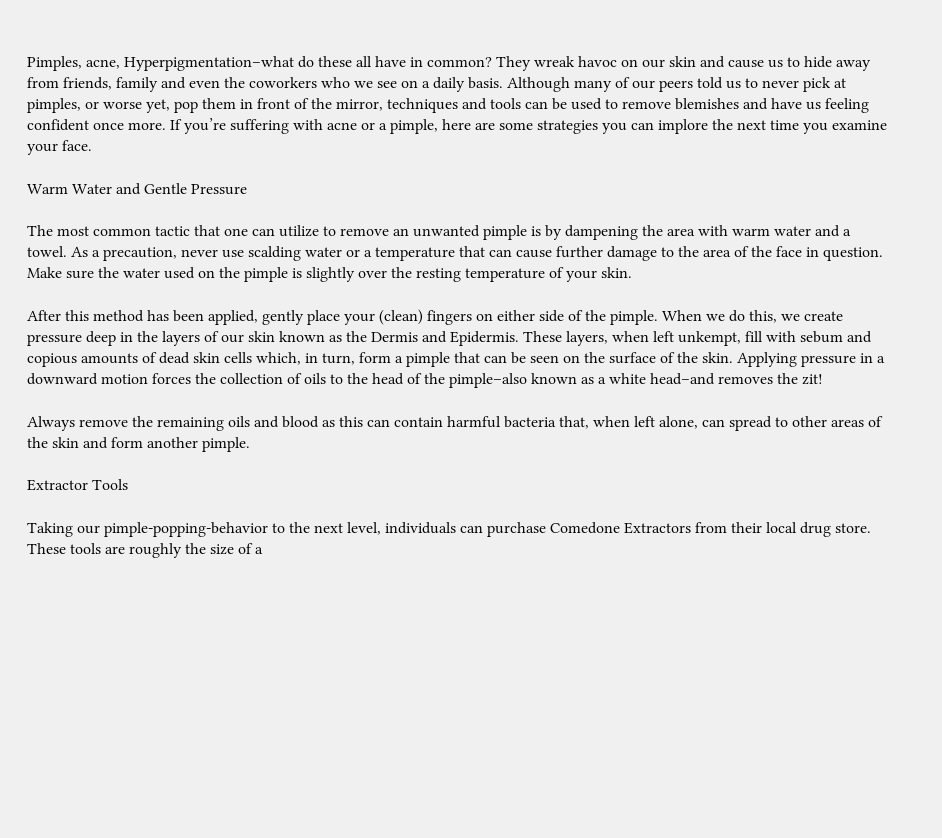Pimples, acne, Hyperpigmentation–what do these all have in common? They wreak havoc on our skin and cause us to hide away from friends, family and even the coworkers who we see on a daily basis. Although many of our peers told us to never pick at pimples, or worse yet, pop them in front of the mirror, techniques and tools can be used to remove blemishes and have us feeling confident once more. If you’re suffering with acne or a pimple, here are some strategies you can implore the next time you examine your face.

Warm Water and Gentle Pressure

The most common tactic that one can utilize to remove an unwanted pimple is by dampening the area with warm water and a towel. As a precaution, never use scalding water or a temperature that can cause further damage to the area of the face in question. Make sure the water used on the pimple is slightly over the resting temperature of your skin.

After this method has been applied, gently place your (clean) fingers on either side of the pimple. When we do this, we create pressure deep in the layers of our skin known as the Dermis and Epidermis. These layers, when left unkempt, fill with sebum and copious amounts of dead skin cells which, in turn, form a pimple that can be seen on the surface of the skin. Applying pressure in a downward motion forces the collection of oils to the head of the pimple–also known as a white head–and removes the zit!

Always remove the remaining oils and blood as this can contain harmful bacteria that, when left alone, can spread to other areas of the skin and form another pimple.

Extractor Tools

Taking our pimple-popping-behavior to the next level, individuals can purchase Comedone Extractors from their local drug store. These tools are roughly the size of a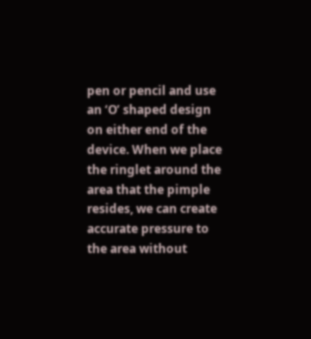pen or pencil and use an ‘O’ shaped design on either end of the device. When we place the ringlet around the area that the pimple resides, we can create accurate pressure to the area without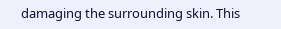damaging the surrounding skin. This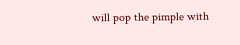will pop the pimple with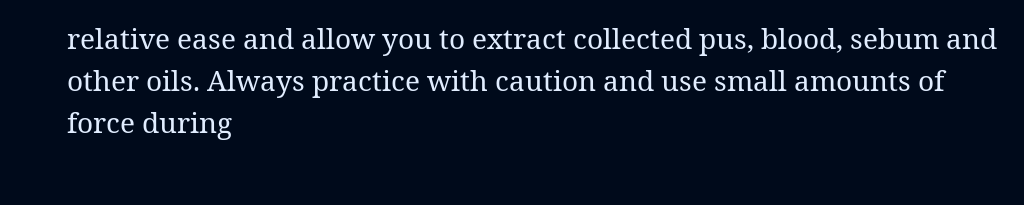relative ease and allow you to extract collected pus, blood, sebum and other oils. Always practice with caution and use small amounts of force during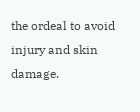the ordeal to avoid injury and skin damage.